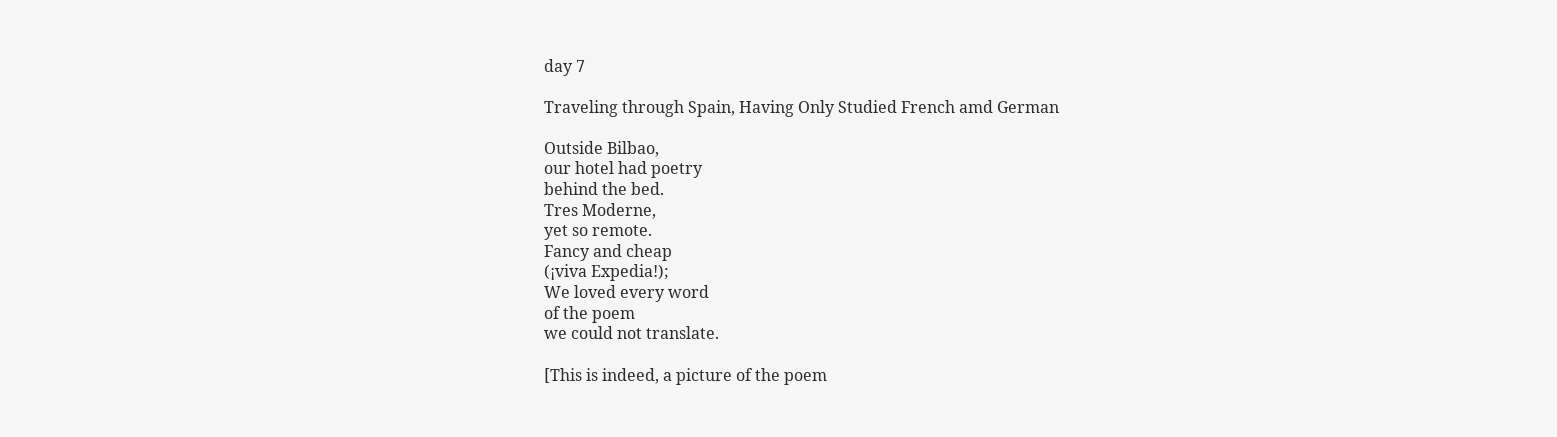day 7

Traveling through Spain, Having Only Studied French amd German

Outside Bilbao,
our hotel had poetry
behind the bed.
Tres Moderne,
yet so remote.
Fancy and cheap
(¡viva Expedia!);
We loved every word
of the poem
we could not translate.

[This is indeed, a picture of the poem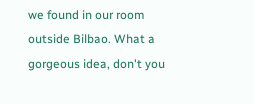we found in our room outside Bilbao. What a gorgeous idea, don't you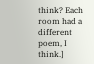think? Each room had a different poem, I think.]